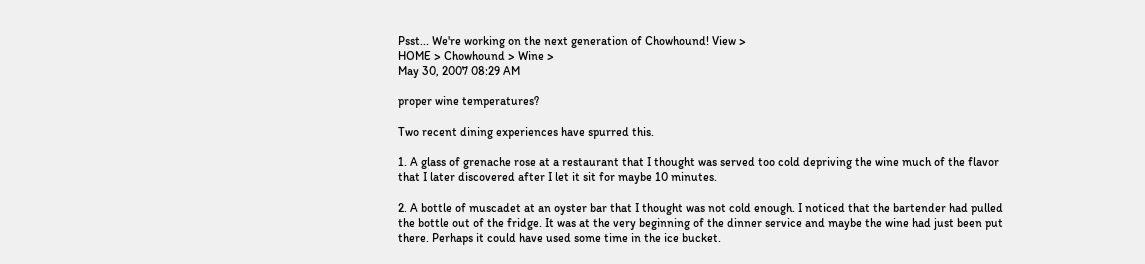Psst... We're working on the next generation of Chowhound! View >
HOME > Chowhound > Wine >
May 30, 2007 08:29 AM

proper wine temperatures?

Two recent dining experiences have spurred this.

1. A glass of grenache rose at a restaurant that I thought was served too cold depriving the wine much of the flavor that I later discovered after I let it sit for maybe 10 minutes.

2. A bottle of muscadet at an oyster bar that I thought was not cold enough. I noticed that the bartender had pulled the bottle out of the fridge. It was at the very beginning of the dinner service and maybe the wine had just been put there. Perhaps it could have used some time in the ice bucket.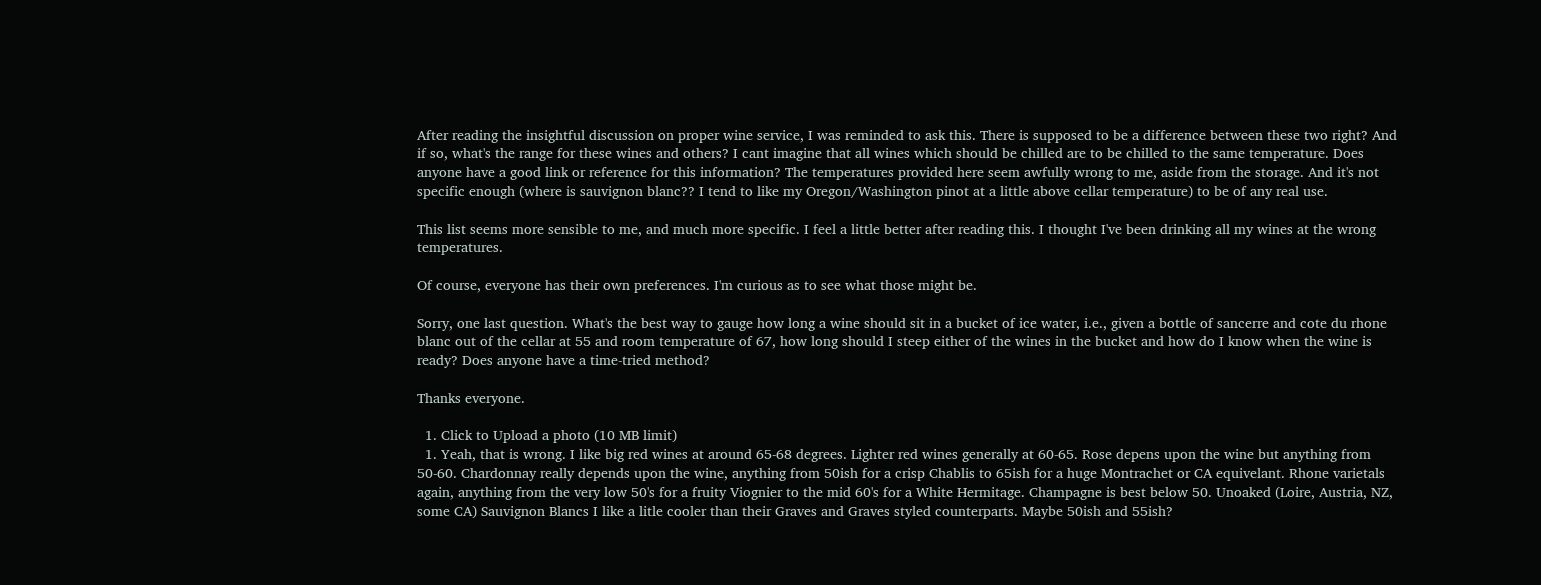After reading the insightful discussion on proper wine service, I was reminded to ask this. There is supposed to be a difference between these two right? And if so, what's the range for these wines and others? I cant imagine that all wines which should be chilled are to be chilled to the same temperature. Does anyone have a good link or reference for this information? The temperatures provided here seem awfully wrong to me, aside from the storage. And it's not specific enough (where is sauvignon blanc?? I tend to like my Oregon/Washington pinot at a little above cellar temperature) to be of any real use.

This list seems more sensible to me, and much more specific. I feel a little better after reading this. I thought I've been drinking all my wines at the wrong temperatures.

Of course, everyone has their own preferences. I'm curious as to see what those might be.

Sorry, one last question. What's the best way to gauge how long a wine should sit in a bucket of ice water, i.e., given a bottle of sancerre and cote du rhone blanc out of the cellar at 55 and room temperature of 67, how long should I steep either of the wines in the bucket and how do I know when the wine is ready? Does anyone have a time-tried method?

Thanks everyone.

  1. Click to Upload a photo (10 MB limit)
  1. Yeah, that is wrong. I like big red wines at around 65-68 degrees. Lighter red wines generally at 60-65. Rose depens upon the wine but anything from 50-60. Chardonnay really depends upon the wine, anything from 50ish for a crisp Chablis to 65ish for a huge Montrachet or CA equivelant. Rhone varietals again, anything from the very low 50's for a fruity Viognier to the mid 60's for a White Hermitage. Champagne is best below 50. Unoaked (Loire, Austria, NZ, some CA) Sauvignon Blancs I like a litle cooler than their Graves and Graves styled counterparts. Maybe 50ish and 55ish?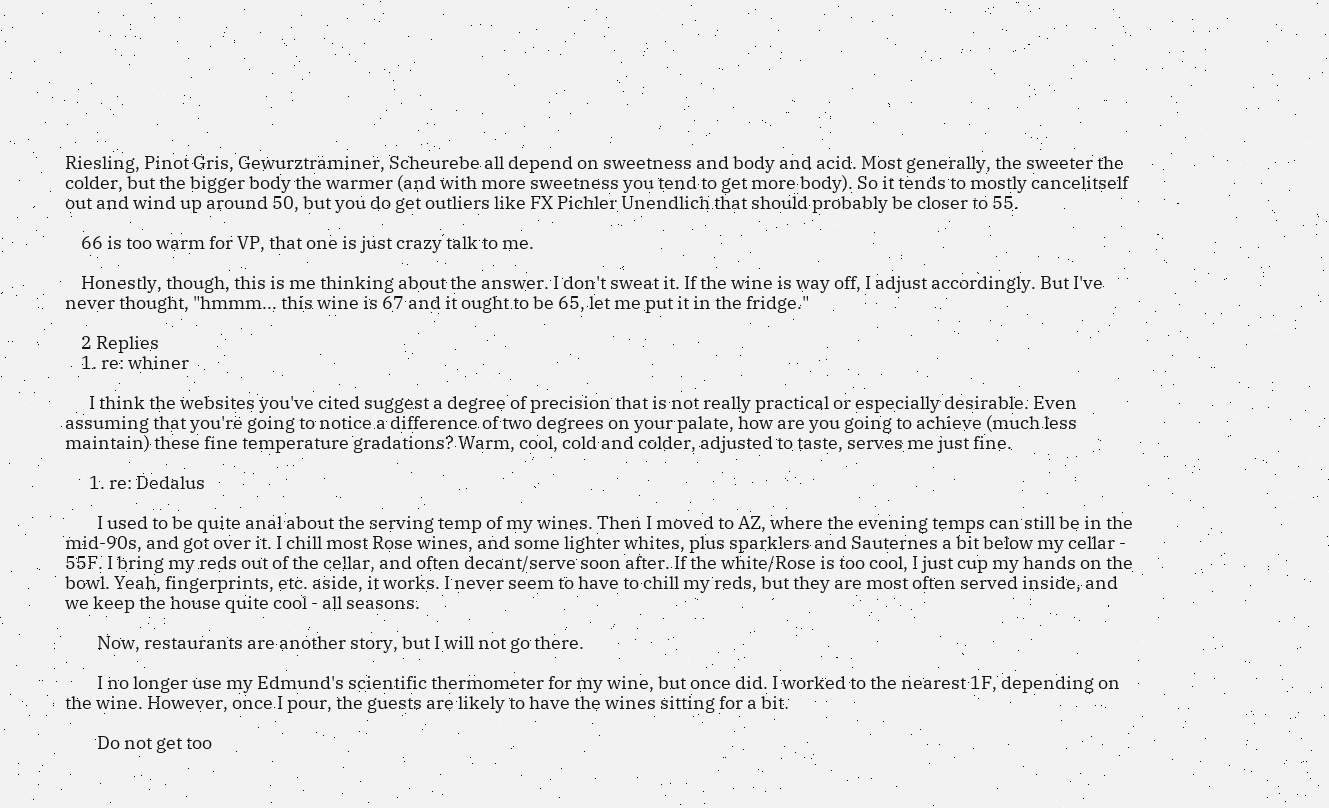Riesling, Pinot Gris, Gewurztraminer, Scheurebe all depend on sweetness and body and acid. Most generally, the sweeter the colder, but the bigger body the warmer (and with more sweetness you tend to get more body). So it tends to mostly cancelitself out and wind up around 50, but you do get outliers like FX Pichler Unendlich that should probably be closer to 55.

    66 is too warm for VP, that one is just crazy talk to me.

    Honestly, though, this is me thinking about the answer. I don't sweat it. If the wine is way off, I adjust accordingly. But I've never thought, "hmmm... this wine is 67 and it ought to be 65, let me put it in the fridge."

    2 Replies
    1. re: whiner

      I think the websites you've cited suggest a degree of precision that is not really practical or especially desirable. Even assuming that you're going to notice a difference of two degrees on your palate, how are you going to achieve (much less maintain) these fine temperature gradations? Warm, cool, cold and colder, adjusted to taste, serves me just fine.

      1. re: Dedalus

        I used to be quite anal about the serving temp of my wines. Then I moved to AZ, where the evening temps can still be in the mid-90s, and got over it. I chill most Rose wines, and some lighter whites, plus sparklers and Sauternes a bit below my cellar - 55F. I bring my reds out of the cellar, and often decant/serve soon after. If the white/Rose is too cool, I just cup my hands on the bowl. Yeah, fingerprints, etc. aside, it works. I never seem to have to chill my reds, but they are most often served inside, and we keep the house quite cool - all seasons.

        Now, restaurants are another story, but I will not go there.

        I no longer use my Edmund's scientific thermometer for my wine, but once did. I worked to the nearest 1F, depending on the wine. However, once I pour, the guests are likely to have the wines sitting for a bit.

        Do not get too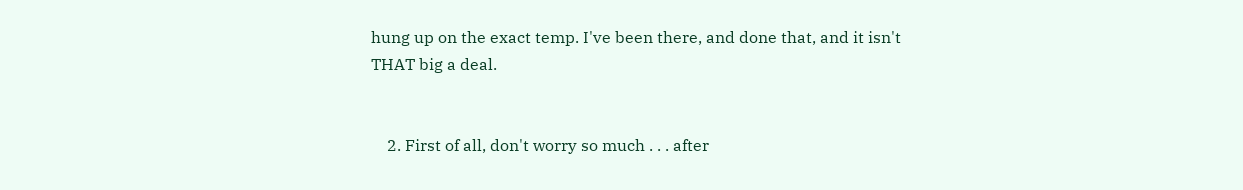hung up on the exact temp. I've been there, and done that, and it isn't THAT big a deal.


    2. First of all, don't worry so much . . . after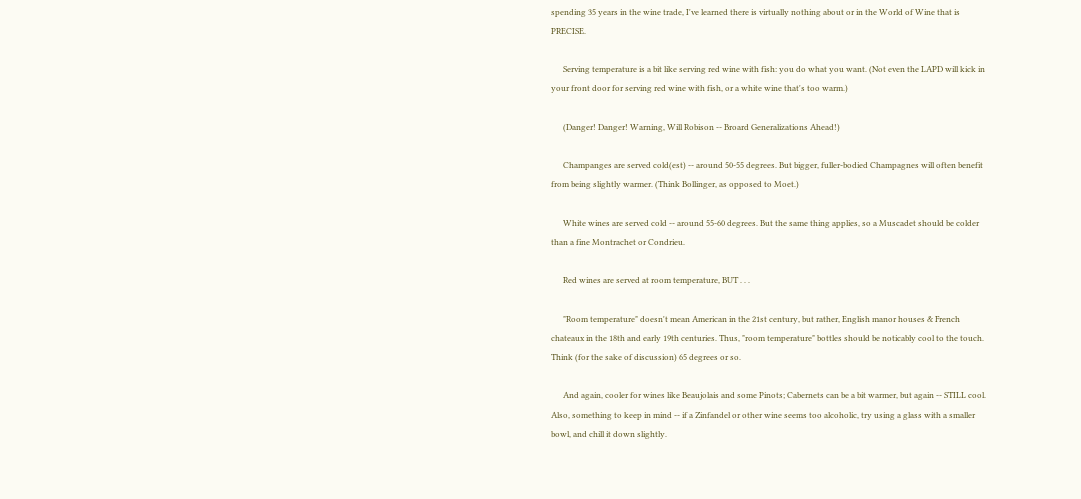spending 35 years in the wine trade, I've learned there is virtually nothing about or in the World of Wine that is PRECISE.

      Serving temperature is a bit like serving red wine with fish: you do what you want. (Not even the LAPD will kick in your front door for serving red wine with fish, or a white wine that's too warm.)

      (Danger! Danger! Warning, Will Robison -- Broard Generalizations Ahead!)

      Champanges are served cold(est) -- around 50-55 degrees. But bigger, fuller-bodied Champagnes will often benefit from being slightly warmer. (Think Bollinger, as opposed to Moet.)

      White wines are served cold -- around 55-60 degrees. But the same thing applies, so a Muscadet should be colder than a fine Montrachet or Condrieu.

      Red wines are served at room temperature, BUT . . .

      "Room temperature" doesn't mean American in the 21st century, but rather, English manor houses & French chateaux in the 18th and early 19th centuries. Thus, "room temperature" bottles should be noticably cool to the touch. Think (for the sake of discussion) 65 degrees or so.

      And again, cooler for wines like Beaujolais and some Pinots; Cabernets can be a bit warmer, but again -- STILL cool. Also, something to keep in mind -- if a Zinfandel or other wine seems too alcoholic, try using a glass with a smaller bowl, and chill it down slightly.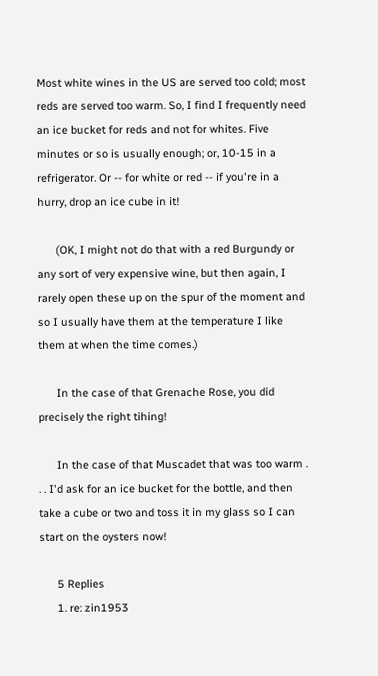Most white wines in the US are served too cold; most reds are served too warm. So, I find I frequently need an ice bucket for reds and not for whites. Five minutes or so is usually enough; or, 10-15 in a refrigerator. Or -- for white or red -- if you're in a hurry, drop an ice cube in it!

      (OK, I might not do that with a red Burgundy or any sort of very expensive wine, but then again, I rarely open these up on the spur of the moment and so I usually have them at the temperature I like them at when the time comes.)

      In the case of that Grenache Rose, you did precisely the right tihing!

      In the case of that Muscadet that was too warm . . . I'd ask for an ice bucket for the bottle, and then take a cube or two and toss it in my glass so I can start on the oysters now!

      5 Replies
      1. re: zin1953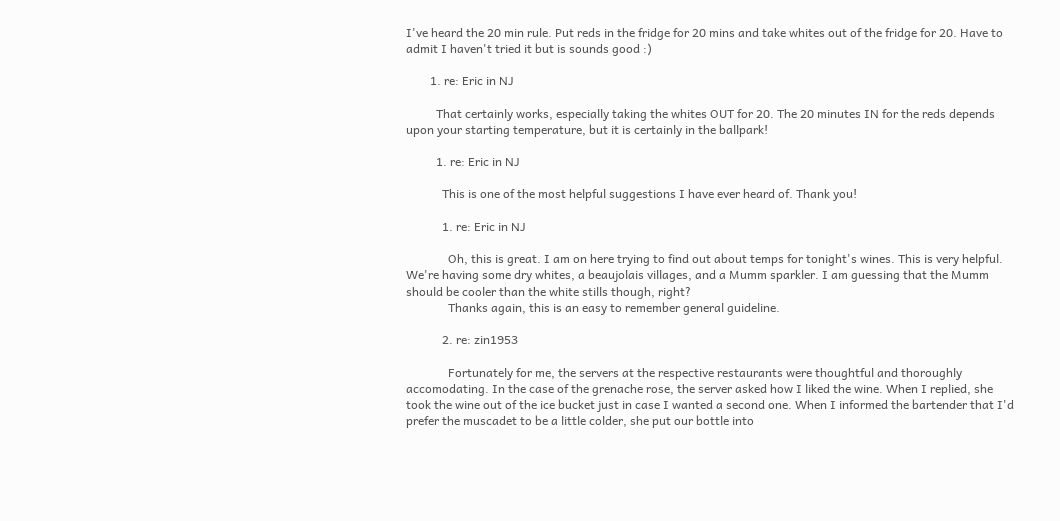I've heard the 20 min rule. Put reds in the fridge for 20 mins and take whites out of the fridge for 20. Have to admit I haven't tried it but is sounds good :)

        1. re: Eric in NJ

          That certainly works, especially taking the whites OUT for 20. The 20 minutes IN for the reds depends upon your starting temperature, but it is certainly in the ballpark!

          1. re: Eric in NJ

            This is one of the most helpful suggestions I have ever heard of. Thank you!

            1. re: Eric in NJ

              Oh, this is great. I am on here trying to find out about temps for tonight's wines. This is very helpful. We're having some dry whites, a beaujolais villages, and a Mumm sparkler. I am guessing that the Mumm should be cooler than the white stills though, right?
              Thanks again, this is an easy to remember general guideline.

            2. re: zin1953

              Fortunately for me, the servers at the respective restaurants were thoughtful and thoroughly accomodating. In the case of the grenache rose, the server asked how I liked the wine. When I replied, she took the wine out of the ice bucket just in case I wanted a second one. When I informed the bartender that I'd prefer the muscadet to be a little colder, she put our bottle into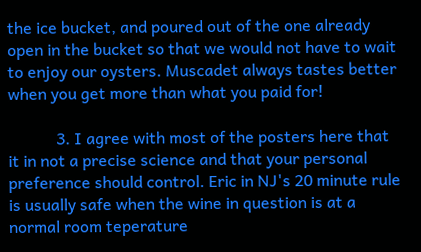the ice bucket, and poured out of the one already open in the bucket so that we would not have to wait to enjoy our oysters. Muscadet always tastes better when you get more than what you paid for!

            3. I agree with most of the posters here that it in not a precise science and that your personal preference should control. Eric in NJ's 20 minute rule is usually safe when the wine in question is at a normal room teperature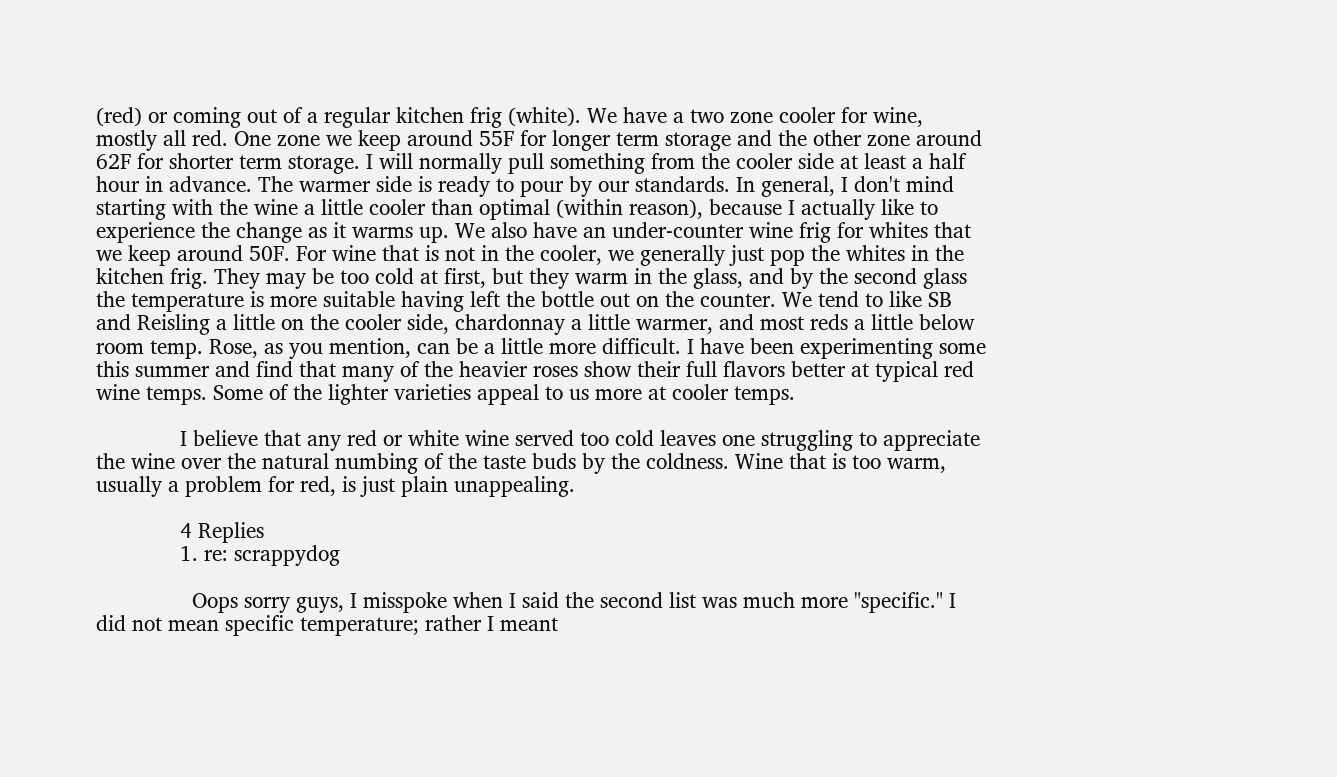(red) or coming out of a regular kitchen frig (white). We have a two zone cooler for wine, mostly all red. One zone we keep around 55F for longer term storage and the other zone around 62F for shorter term storage. I will normally pull something from the cooler side at least a half hour in advance. The warmer side is ready to pour by our standards. In general, I don't mind starting with the wine a little cooler than optimal (within reason), because I actually like to experience the change as it warms up. We also have an under-counter wine frig for whites that we keep around 50F. For wine that is not in the cooler, we generally just pop the whites in the kitchen frig. They may be too cold at first, but they warm in the glass, and by the second glass the temperature is more suitable having left the bottle out on the counter. We tend to like SB and Reisling a little on the cooler side, chardonnay a little warmer, and most reds a little below room temp. Rose, as you mention, can be a little more difficult. I have been experimenting some this summer and find that many of the heavier roses show their full flavors better at typical red wine temps. Some of the lighter varieties appeal to us more at cooler temps.

              I believe that any red or white wine served too cold leaves one struggling to appreciate the wine over the natural numbing of the taste buds by the coldness. Wine that is too warm, usually a problem for red, is just plain unappealing.

              4 Replies
              1. re: scrappydog

                Oops sorry guys, I misspoke when I said the second list was much more "specific." I did not mean specific temperature; rather I meant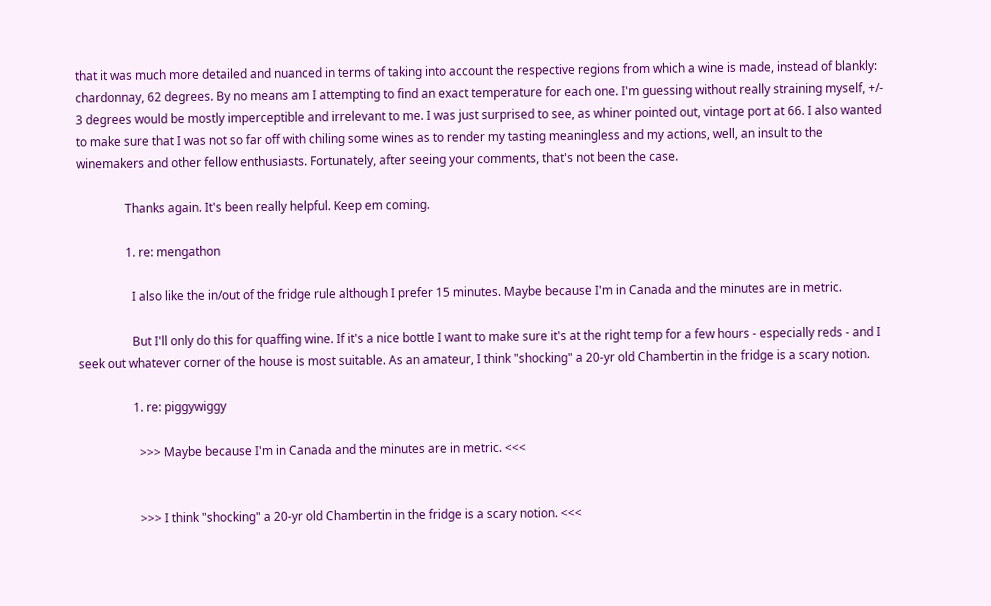that it was much more detailed and nuanced in terms of taking into account the respective regions from which a wine is made, instead of blankly: chardonnay, 62 degrees. By no means am I attempting to find an exact temperature for each one. I'm guessing without really straining myself, +/- 3 degrees would be mostly imperceptible and irrelevant to me. I was just surprised to see, as whiner pointed out, vintage port at 66. I also wanted to make sure that I was not so far off with chiling some wines as to render my tasting meaningless and my actions, well, an insult to the winemakers and other fellow enthusiasts. Fortunately, after seeing your comments, that's not been the case.

                Thanks again. It's been really helpful. Keep em coming.

                1. re: mengathon

                  I also like the in/out of the fridge rule although I prefer 15 minutes. Maybe because I'm in Canada and the minutes are in metric.

                  But I'll only do this for quaffing wine. If it's a nice bottle I want to make sure it's at the right temp for a few hours - especially reds - and I seek out whatever corner of the house is most suitable. As an amateur, I think "shocking" a 20-yr old Chambertin in the fridge is a scary notion.

                  1. re: piggywiggy

                    >>> Maybe because I'm in Canada and the minutes are in metric. <<<


                    >>> I think "shocking" a 20-yr old Chambertin in the fridge is a scary notion. <<<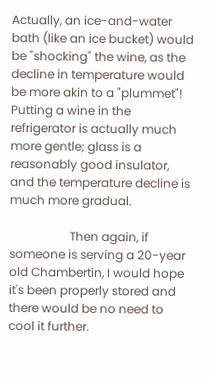Actually, an ice-and-water bath (like an ice bucket) would be "shocking" the wine, as the decline in temperature would be more akin to a "plummet"! Putting a wine in the refrigerator is actually much more gentle; glass is a reasonably good insulator, and the temperature decline is much more gradual.

                    Then again, if someone is serving a 20-year old Chambertin, I would hope it's been properly stored and there would be no need to cool it further.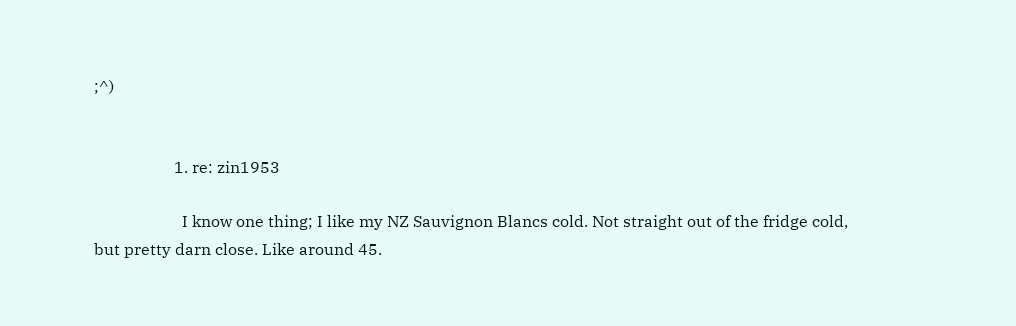;^)


                    1. re: zin1953

                      I know one thing; I like my NZ Sauvignon Blancs cold. Not straight out of the fridge cold, but pretty darn close. Like around 45.